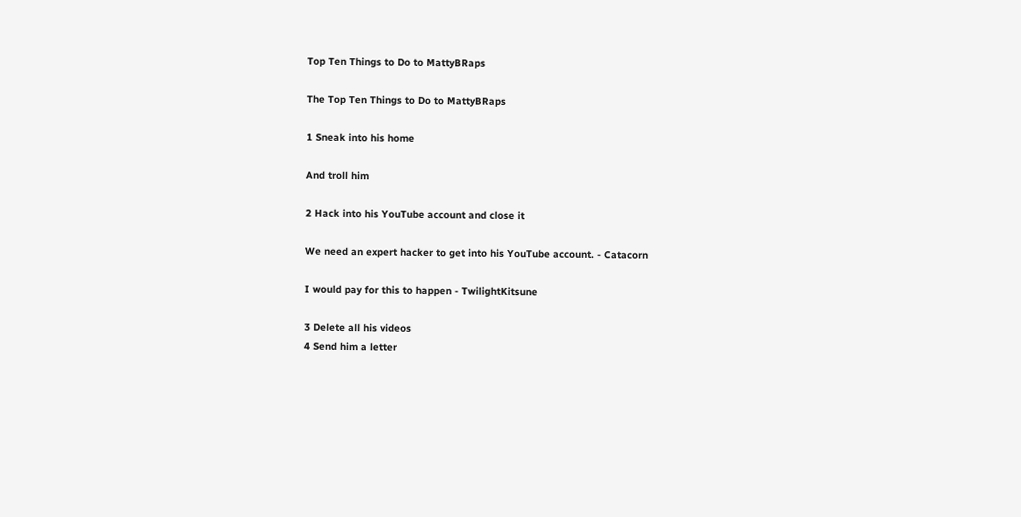Top Ten Things to Do to MattyBRaps

The Top Ten Things to Do to MattyBRaps

1 Sneak into his home

And troll him

2 Hack into his YouTube account and close it

We need an expert hacker to get into his YouTube account. - Catacorn

I would pay for this to happen - TwilightKitsune

3 Delete all his videos
4 Send him a letter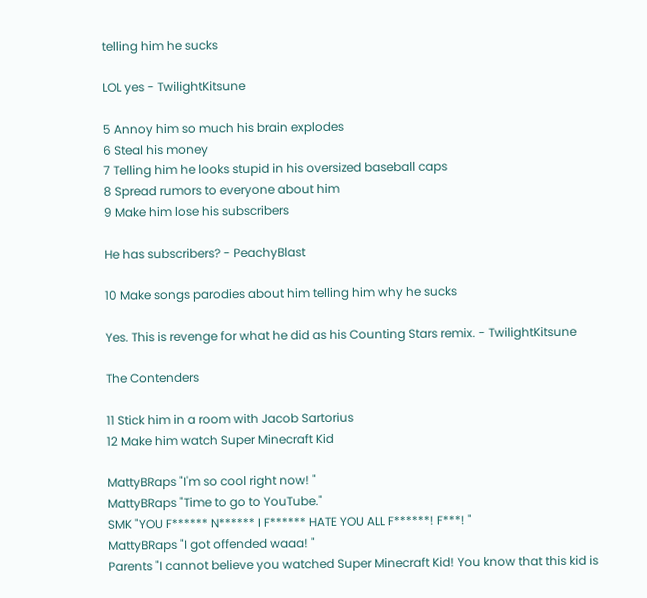telling him he sucks

LOL yes - TwilightKitsune

5 Annoy him so much his brain explodes
6 Steal his money
7 Telling him he looks stupid in his oversized baseball caps
8 Spread rumors to everyone about him
9 Make him lose his subscribers

He has subscribers? - PeachyBlast

10 Make songs parodies about him telling him why he sucks

Yes. This is revenge for what he did as his Counting Stars remix. - TwilightKitsune

The Contenders

11 Stick him in a room with Jacob Sartorius
12 Make him watch Super Minecraft Kid

MattyBRaps "I'm so cool right now! "
MattyBRaps "Time to go to YouTube."
SMK "YOU F****** N****** I F****** HATE YOU ALL F******! F***! "
MattyBRaps "I got offended waaa! "
Parents "I cannot believe you watched Super Minecraft Kid! You know that this kid is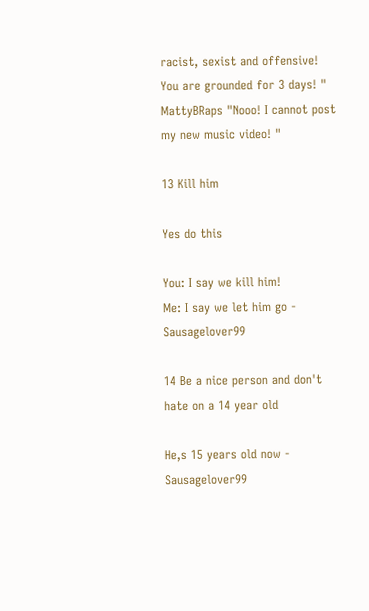racist, sexist and offensive! You are grounded for 3 days! "
MattyBRaps "Nooo! I cannot post my new music video! "

13 Kill him

Yes do this

You: I say we kill him!
Me: I say we let him go - Sausagelover99

14 Be a nice person and don't hate on a 14 year old

He,s 15 years old now - Sausagelover99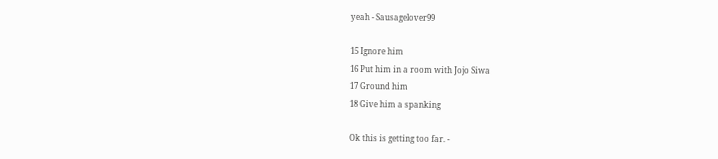yeah - Sausagelover99

15 Ignore him
16 Put him in a room with Jojo Siwa
17 Ground him
18 Give him a spanking

Ok this is getting too far. -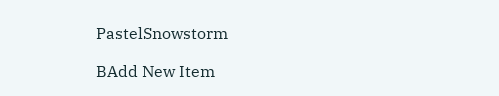PastelSnowstorm

BAdd New Item